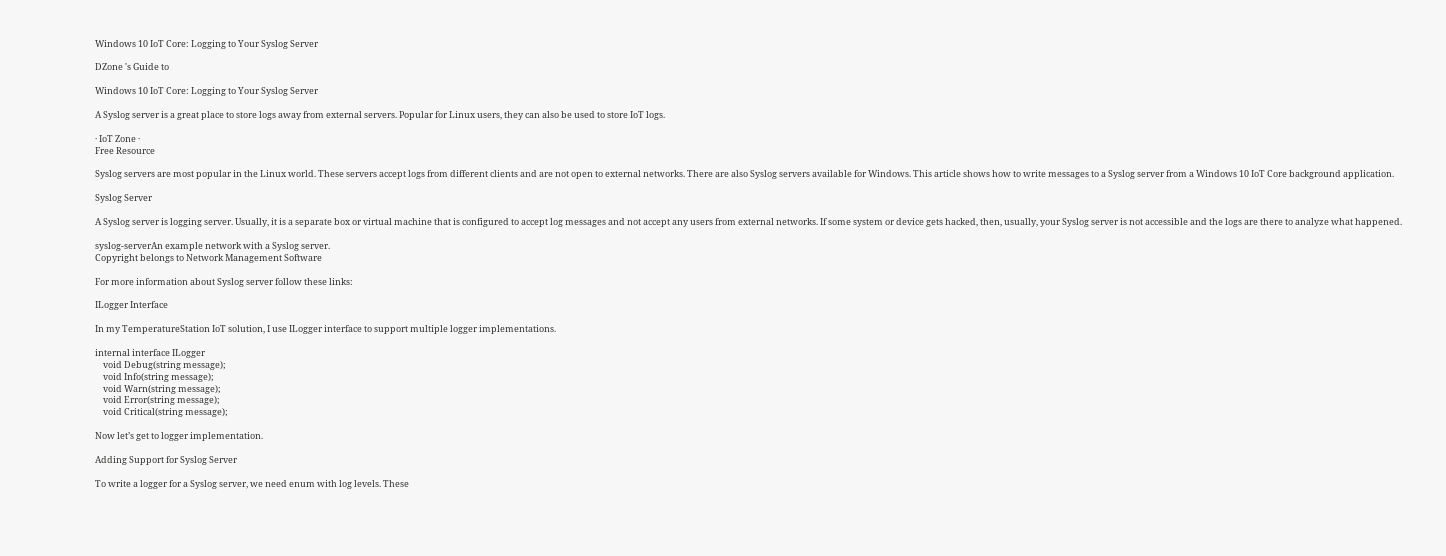Windows 10 IoT Core: Logging to Your Syslog Server

DZone 's Guide to

Windows 10 IoT Core: Logging to Your Syslog Server

A Syslog server is a great place to store logs away from external servers. Popular for Linux users, they can also be used to store IoT logs.

· IoT Zone ·
Free Resource

Syslog servers are most popular in the Linux world. These servers accept logs from different clients and are not open to external networks. There are also Syslog servers available for Windows. This article shows how to write messages to a Syslog server from a Windows 10 IoT Core background application.

Syslog Server

A Syslog server is logging server. Usually, it is a separate box or virtual machine that is configured to accept log messages and not accept any users from external networks. If some system or device gets hacked, then, usually, your Syslog server is not accessible and the logs are there to analyze what happened.

syslog-serverAn example network with a Syslog server.
Copyright belongs to Network Management Software

For more information about Syslog server follow these links:

ILogger Interface

In my TemperatureStation IoT solution, I use ILogger interface to support multiple logger implementations.

internal interface ILogger
    void Debug(string message);
    void Info(string message);
    void Warn(string message);
    void Error(string message);
    void Critical(string message);

Now let’s get to logger implementation.

Adding Support for Syslog Server

To write a logger for a Syslog server, we need enum with log levels. These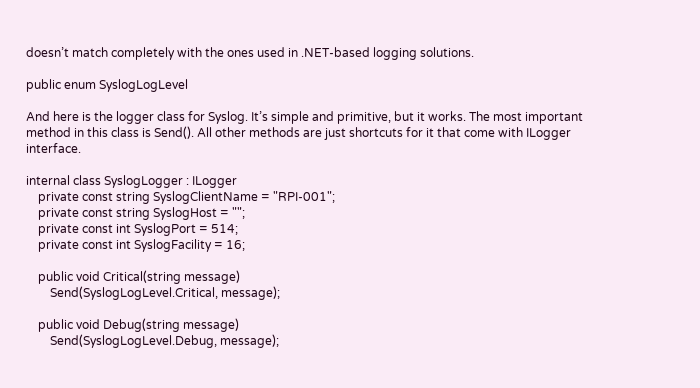doesn’t match completely with the ones used in .NET-based logging solutions.

public enum SyslogLogLevel

And here is the logger class for Syslog. It’s simple and primitive, but it works. The most important method in this class is Send(). All other methods are just shortcuts for it that come with ILogger interface.

internal class SyslogLogger : ILogger
    private const string SyslogClientName = "RPI-001";
    private const string SyslogHost = "";
    private const int SyslogPort = 514;
    private const int SyslogFacility = 16;

    public void Critical(string message)
        Send(SyslogLogLevel.Critical, message);

    public void Debug(string message)
        Send(SyslogLogLevel.Debug, message);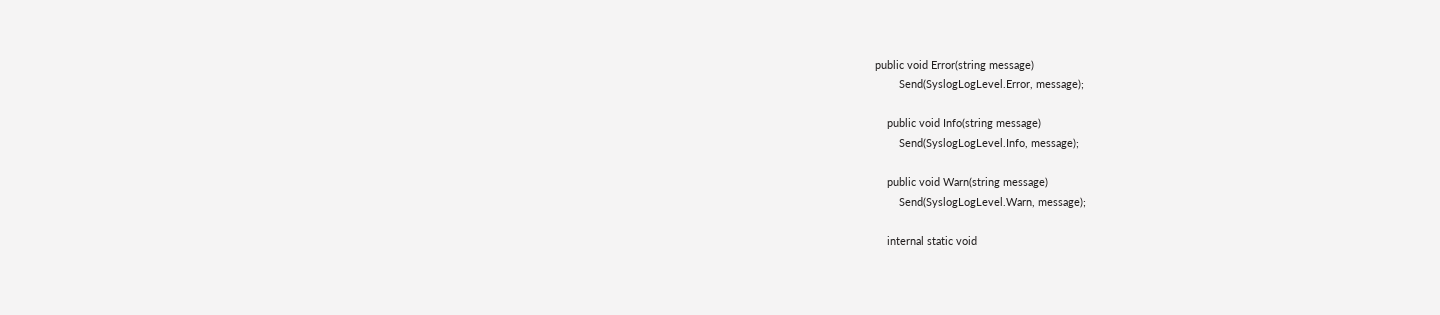public void Error(string message)
        Send(SyslogLogLevel.Error, message);

    public void Info(string message)
        Send(SyslogLogLevel.Info, message);

    public void Warn(string message)
        Send(SyslogLogLevel.Warn, message);

    internal static void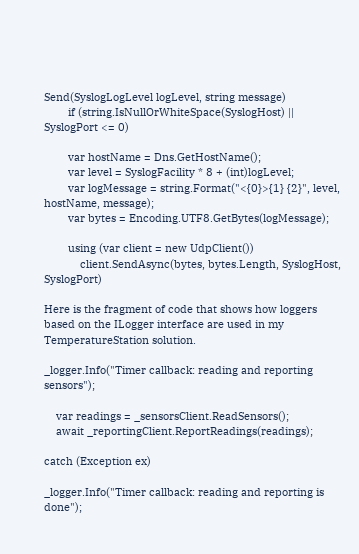Send(SyslogLogLevel logLevel, string message)
        if (string.IsNullOrWhiteSpace(SyslogHost) || SyslogPort <= 0)

        var hostName = Dns.GetHostName();
        var level = SyslogFacility * 8 + (int)logLevel;
        var logMessage = string.Format("<{0}>{1} {2}", level, hostName, message);
        var bytes = Encoding.UTF8.GetBytes(logMessage);

        using (var client = new UdpClient())
            client.SendAsync(bytes, bytes.Length, SyslogHost, SyslogPort)

Here is the fragment of code that shows how loggers based on the ILogger interface are used in my TemperatureStation solution.

_logger.Info("Timer callback: reading and reporting sensors");

    var readings = _sensorsClient.ReadSensors();
    await _reportingClient.ReportReadings(readings);

catch (Exception ex)

_logger.Info("Timer callback: reading and reporting is done");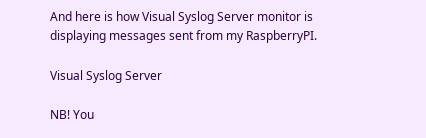And here is how Visual Syslog Server monitor is displaying messages sent from my RaspberryPI.

Visual Syslog Server

NB! You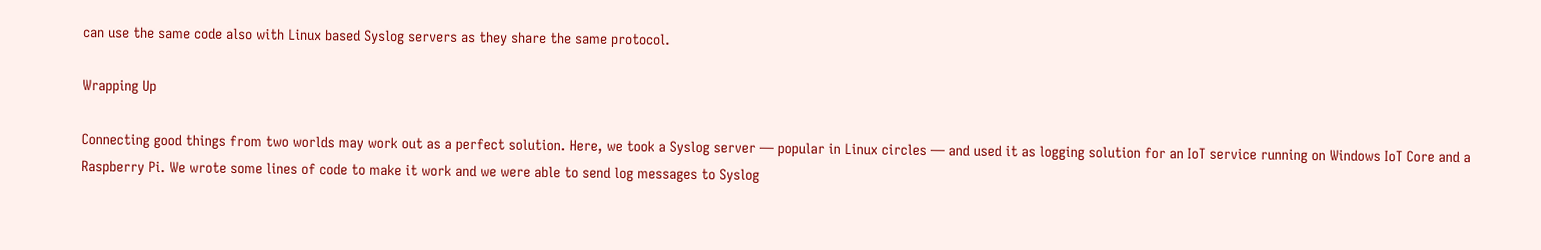can use the same code also with Linux based Syslog servers as they share the same protocol.

Wrapping Up

Connecting good things from two worlds may work out as a perfect solution. Here, we took a Syslog server — popular in Linux circles — and used it as logging solution for an IoT service running on Windows IoT Core and a Raspberry Pi. We wrote some lines of code to make it work and we were able to send log messages to Syslog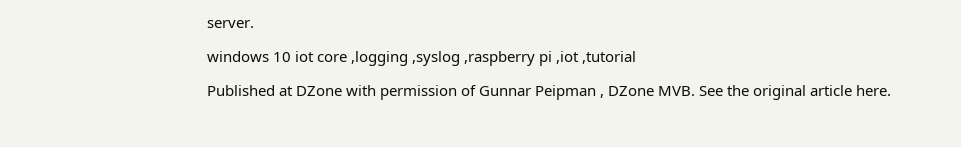server.

windows 10 iot core ,logging ,syslog ,raspberry pi ,iot ,tutorial

Published at DZone with permission of Gunnar Peipman , DZone MVB. See the original article here.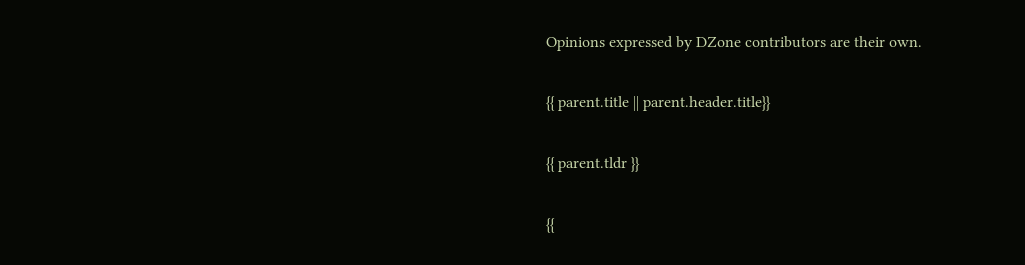Opinions expressed by DZone contributors are their own.

{{ parent.title || parent.header.title}}

{{ parent.tldr }}

{{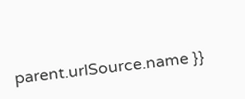parent.urlSource.name }}